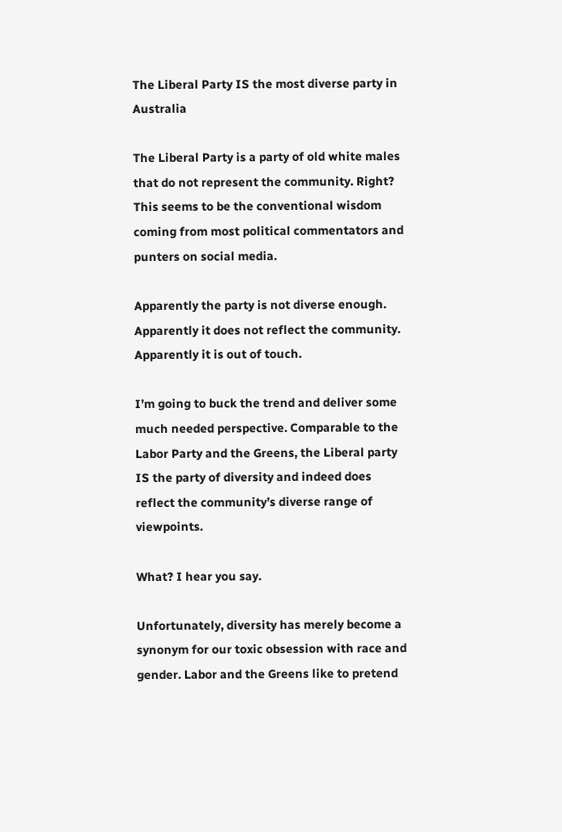The Liberal Party IS the most diverse party in Australia

The Liberal Party is a party of old white males that do not represent the community. Right? This seems to be the conventional wisdom coming from most political commentators and punters on social media.

Apparently the party is not diverse enough. Apparently it does not reflect the community. Apparently it is out of touch.

I’m going to buck the trend and deliver some much needed perspective. Comparable to the Labor Party and the Greens, the Liberal party IS the party of diversity and indeed does reflect the community’s diverse range of viewpoints.

What? I hear you say.

Unfortunately, diversity has merely become a synonym for our toxic obsession with race and gender. Labor and the Greens like to pretend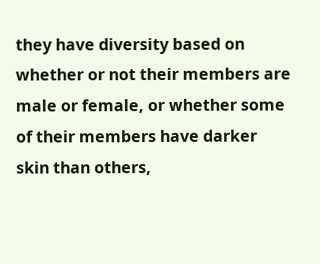they have diversity based on whether or not their members are male or female, or whether some of their members have darker skin than others,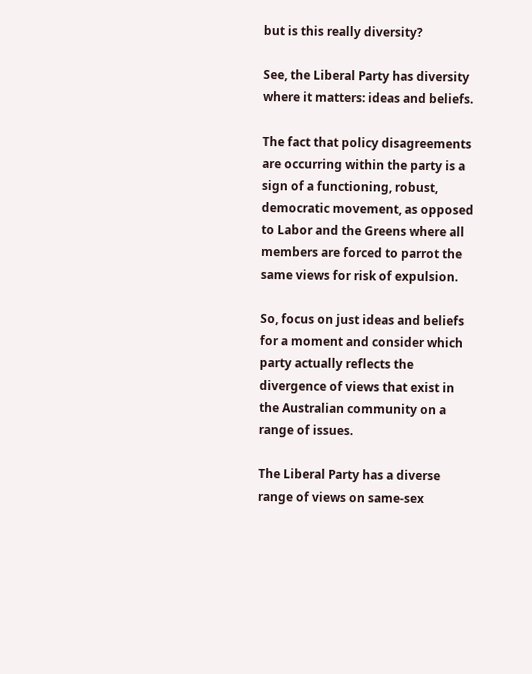but is this really diversity?

See, the Liberal Party has diversity where it matters: ideas and beliefs.

The fact that policy disagreements are occurring within the party is a sign of a functioning, robust, democratic movement, as opposed to Labor and the Greens where all members are forced to parrot the same views for risk of expulsion.

So, focus on just ideas and beliefs for a moment and consider which party actually reflects the divergence of views that exist in the Australian community on a range of issues.

The Liberal Party has a diverse range of views on same-sex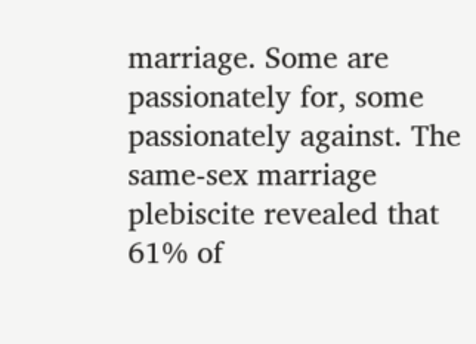marriage. Some are passionately for, some passionately against. The same-sex marriage plebiscite revealed that 61% of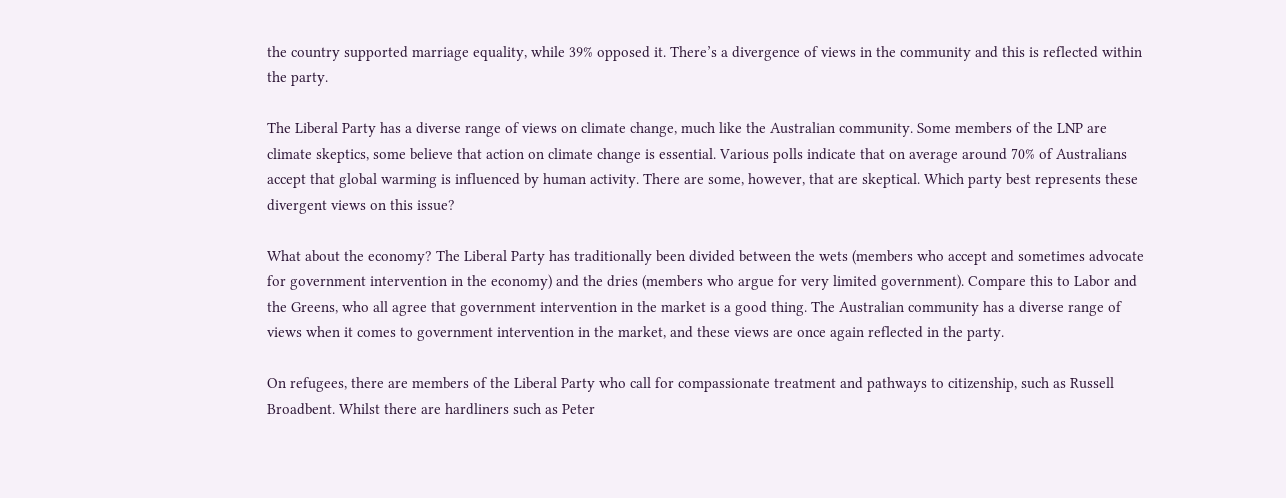the country supported marriage equality, while 39% opposed it. There’s a divergence of views in the community and this is reflected within the party.

The Liberal Party has a diverse range of views on climate change, much like the Australian community. Some members of the LNP are climate skeptics, some believe that action on climate change is essential. Various polls indicate that on average around 70% of Australians accept that global warming is influenced by human activity. There are some, however, that are skeptical. Which party best represents these divergent views on this issue?

What about the economy? The Liberal Party has traditionally been divided between the wets (members who accept and sometimes advocate for government intervention in the economy) and the dries (members who argue for very limited government). Compare this to Labor and the Greens, who all agree that government intervention in the market is a good thing. The Australian community has a diverse range of views when it comes to government intervention in the market, and these views are once again reflected in the party.

On refugees, there are members of the Liberal Party who call for compassionate treatment and pathways to citizenship, such as Russell Broadbent. Whilst there are hardliners such as Peter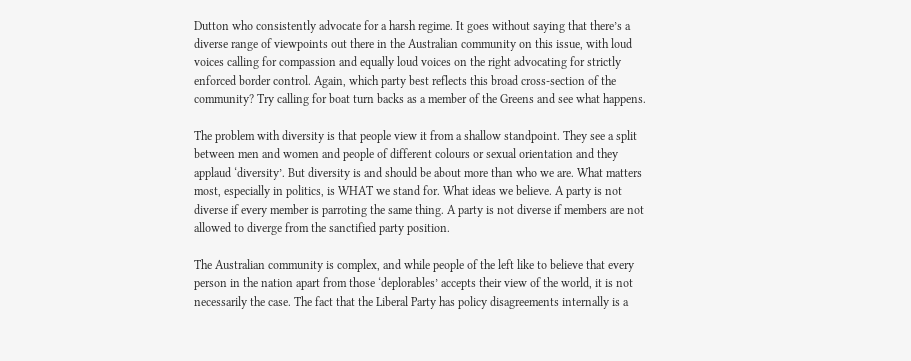Dutton who consistently advocate for a harsh regime. It goes without saying that there’s a diverse range of viewpoints out there in the Australian community on this issue, with loud voices calling for compassion and equally loud voices on the right advocating for strictly enforced border control. Again, which party best reflects this broad cross-section of the community? Try calling for boat turn backs as a member of the Greens and see what happens.

The problem with diversity is that people view it from a shallow standpoint. They see a split between men and women and people of different colours or sexual orientation and they applaud ‘diversity’. But diversity is and should be about more than who we are. What matters most, especially in politics, is WHAT we stand for. What ideas we believe. A party is not diverse if every member is parroting the same thing. A party is not diverse if members are not allowed to diverge from the sanctified party position.

The Australian community is complex, and while people of the left like to believe that every person in the nation apart from those ‘deplorables’ accepts their view of the world, it is not necessarily the case. The fact that the Liberal Party has policy disagreements internally is a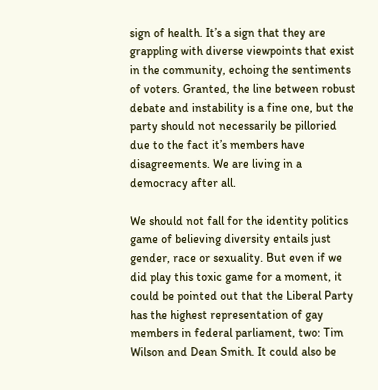sign of health. It’s a sign that they are grappling with diverse viewpoints that exist in the community, echoing the sentiments of voters. Granted, the line between robust debate and instability is a fine one, but the party should not necessarily be pilloried due to the fact it’s members have disagreements. We are living in a democracy after all.

We should not fall for the identity politics game of believing diversity entails just gender, race or sexuality. But even if we did play this toxic game for a moment, it could be pointed out that the Liberal Party has the highest representation of gay members in federal parliament, two: Tim Wilson and Dean Smith. It could also be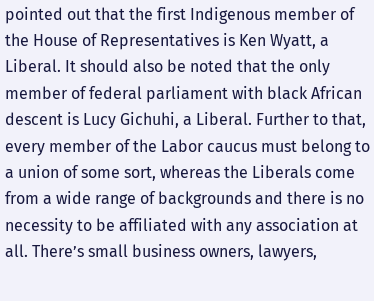pointed out that the first Indigenous member of the House of Representatives is Ken Wyatt, a Liberal. It should also be noted that the only member of federal parliament with black African descent is Lucy Gichuhi, a Liberal. Further to that, every member of the Labor caucus must belong to a union of some sort, whereas the Liberals come from a wide range of backgrounds and there is no necessity to be affiliated with any association at all. There’s small business owners, lawyers,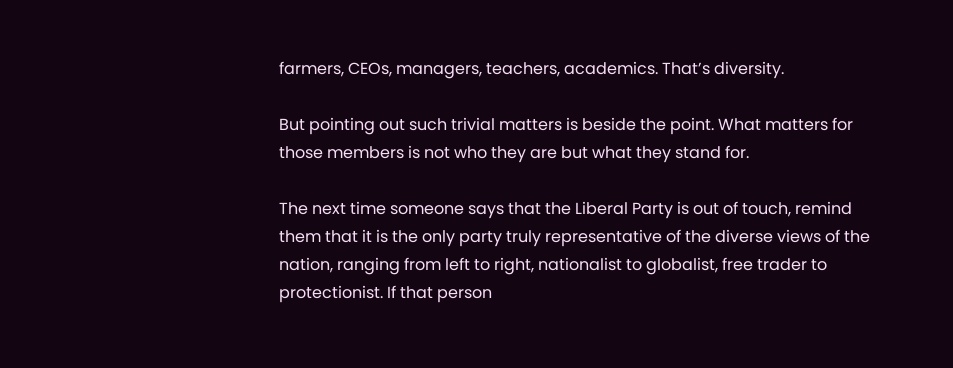farmers, CEOs, managers, teachers, academics. That’s diversity.

But pointing out such trivial matters is beside the point. What matters for those members is not who they are but what they stand for.

The next time someone says that the Liberal Party is out of touch, remind them that it is the only party truly representative of the diverse views of the nation, ranging from left to right, nationalist to globalist, free trader to protectionist. If that person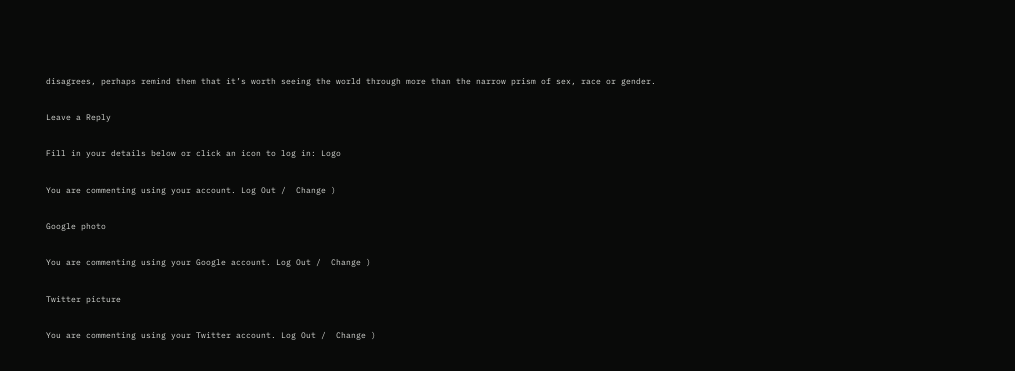disagrees, perhaps remind them that it’s worth seeing the world through more than the narrow prism of sex, race or gender.

Leave a Reply

Fill in your details below or click an icon to log in: Logo

You are commenting using your account. Log Out /  Change )

Google photo

You are commenting using your Google account. Log Out /  Change )

Twitter picture

You are commenting using your Twitter account. Log Out /  Change )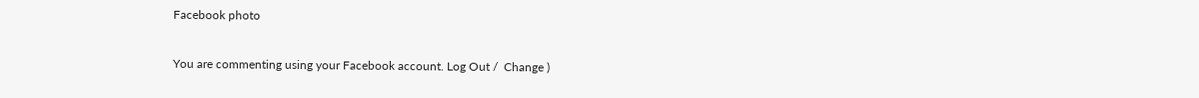Facebook photo

You are commenting using your Facebook account. Log Out /  Change )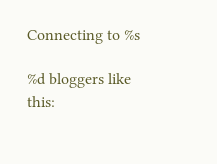Connecting to %s

%d bloggers like this: